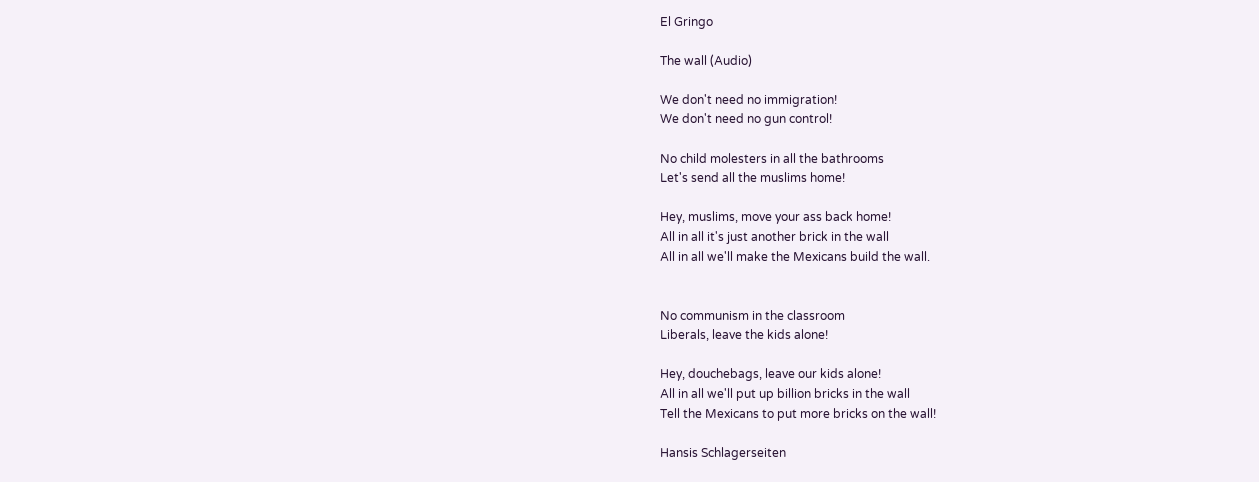El Gringo

The wall (Audio)

We don't need no immigration!
We don't need no gun control!

No child molesters in all the bathrooms
Let's send all the muslims home!

Hey, muslims, move your ass back home!
All in all it's just another brick in the wall
All in all we'll make the Mexicans build the wall.


No communism in the classroom
Liberals, leave the kids alone!

Hey, douchebags, leave our kids alone!
All in all we'll put up billion bricks in the wall
Tell the Mexicans to put more bricks on the wall!

Hansis Schlagerseiten